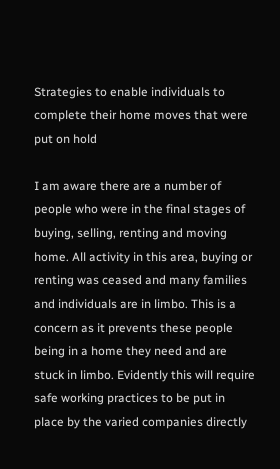Strategies to enable individuals to complete their home moves that were put on hold

I am aware there are a number of people who were in the final stages of buying, selling, renting and moving home. All activity in this area, buying or renting was ceased and many families and individuals are in limbo. This is a concern as it prevents these people being in a home they need and are stuck in limbo. Evidently this will require safe working practices to be put in place by the varied companies directly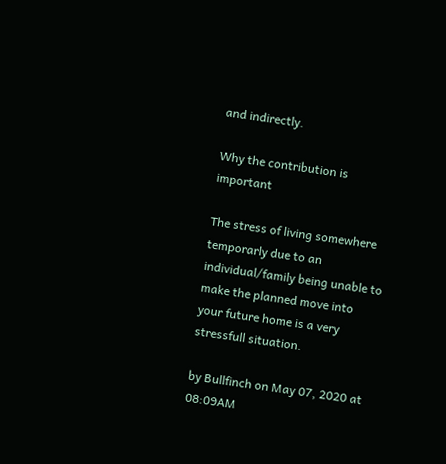and indirectly.

Why the contribution is important

The stress of living somewhere temporarly due to an individual/family being unable to make the planned move into your future home is a very stressfull situation.

by Bullfinch on May 07, 2020 at 08:09AM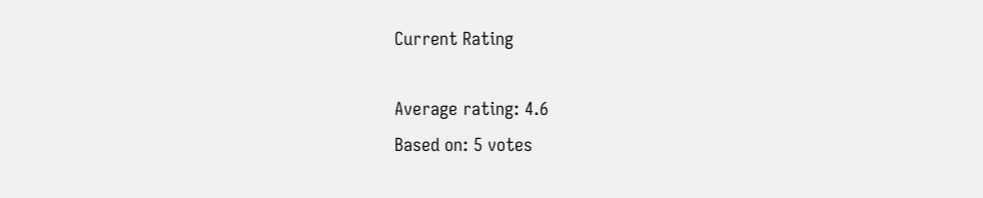Current Rating

Average rating: 4.6
Based on: 5 votes